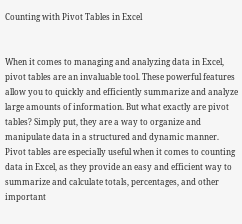Counting with Pivot Tables in Excel


When it comes to managing and analyzing data in Excel, pivot tables are an invaluable tool. These powerful features allow you to quickly and efficiently summarize and analyze large amounts of information. But what exactly are pivot tables? Simply put, they are a way to organize and manipulate data in a structured and dynamic manner. Pivot tables are especially useful when it comes to counting data in Excel, as they provide an easy and efficient way to summarize and calculate totals, percentages, and other important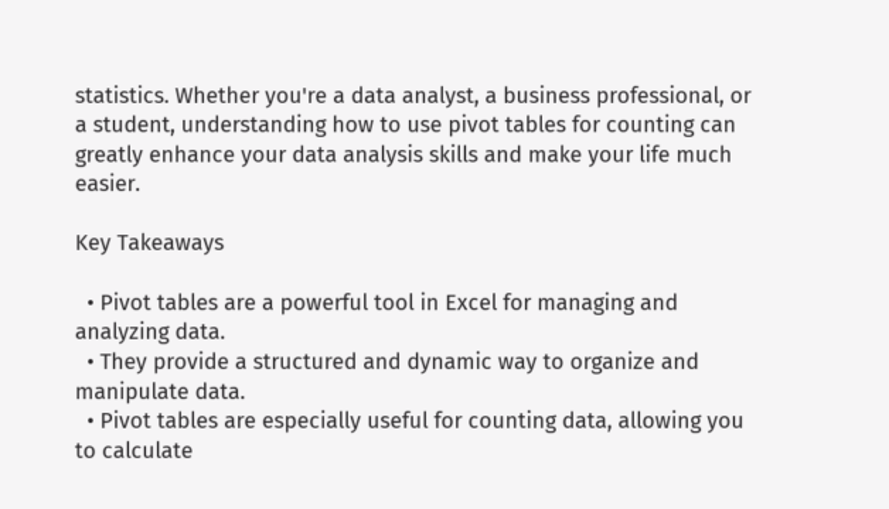statistics. Whether you're a data analyst, a business professional, or a student, understanding how to use pivot tables for counting can greatly enhance your data analysis skills and make your life much easier.

Key Takeaways

  • Pivot tables are a powerful tool in Excel for managing and analyzing data.
  • They provide a structured and dynamic way to organize and manipulate data.
  • Pivot tables are especially useful for counting data, allowing you to calculate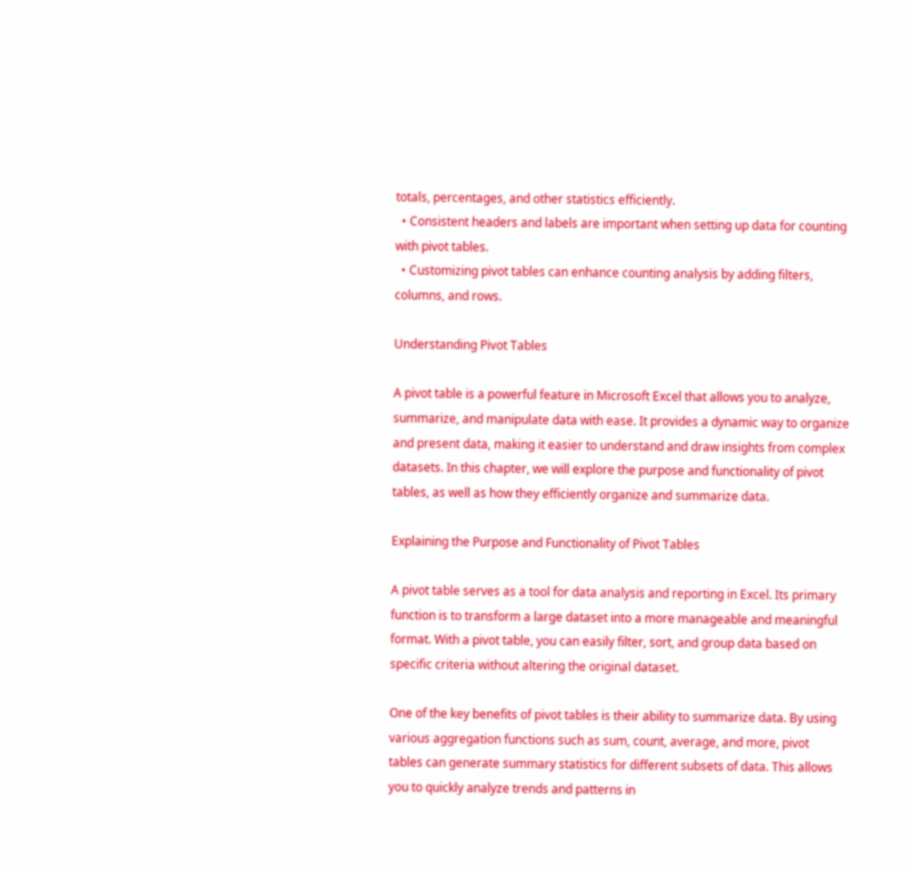totals, percentages, and other statistics efficiently.
  • Consistent headers and labels are important when setting up data for counting with pivot tables.
  • Customizing pivot tables can enhance counting analysis by adding filters, columns, and rows.

Understanding Pivot Tables

A pivot table is a powerful feature in Microsoft Excel that allows you to analyze, summarize, and manipulate data with ease. It provides a dynamic way to organize and present data, making it easier to understand and draw insights from complex datasets. In this chapter, we will explore the purpose and functionality of pivot tables, as well as how they efficiently organize and summarize data.

Explaining the Purpose and Functionality of Pivot Tables

A pivot table serves as a tool for data analysis and reporting in Excel. Its primary function is to transform a large dataset into a more manageable and meaningful format. With a pivot table, you can easily filter, sort, and group data based on specific criteria without altering the original dataset.

One of the key benefits of pivot tables is their ability to summarize data. By using various aggregation functions such as sum, count, average, and more, pivot tables can generate summary statistics for different subsets of data. This allows you to quickly analyze trends and patterns in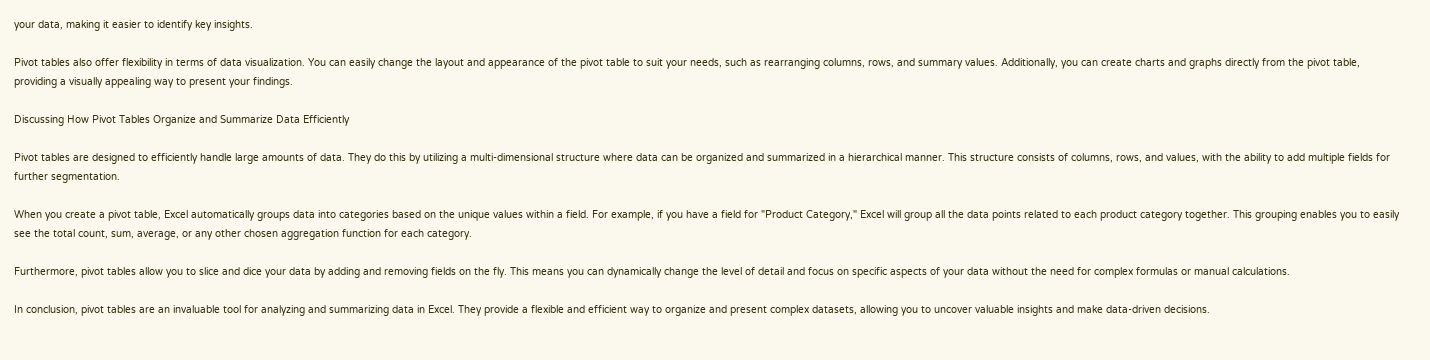your data, making it easier to identify key insights.

Pivot tables also offer flexibility in terms of data visualization. You can easily change the layout and appearance of the pivot table to suit your needs, such as rearranging columns, rows, and summary values. Additionally, you can create charts and graphs directly from the pivot table, providing a visually appealing way to present your findings.

Discussing How Pivot Tables Organize and Summarize Data Efficiently

Pivot tables are designed to efficiently handle large amounts of data. They do this by utilizing a multi-dimensional structure where data can be organized and summarized in a hierarchical manner. This structure consists of columns, rows, and values, with the ability to add multiple fields for further segmentation.

When you create a pivot table, Excel automatically groups data into categories based on the unique values within a field. For example, if you have a field for "Product Category," Excel will group all the data points related to each product category together. This grouping enables you to easily see the total count, sum, average, or any other chosen aggregation function for each category.

Furthermore, pivot tables allow you to slice and dice your data by adding and removing fields on the fly. This means you can dynamically change the level of detail and focus on specific aspects of your data without the need for complex formulas or manual calculations.

In conclusion, pivot tables are an invaluable tool for analyzing and summarizing data in Excel. They provide a flexible and efficient way to organize and present complex datasets, allowing you to uncover valuable insights and make data-driven decisions.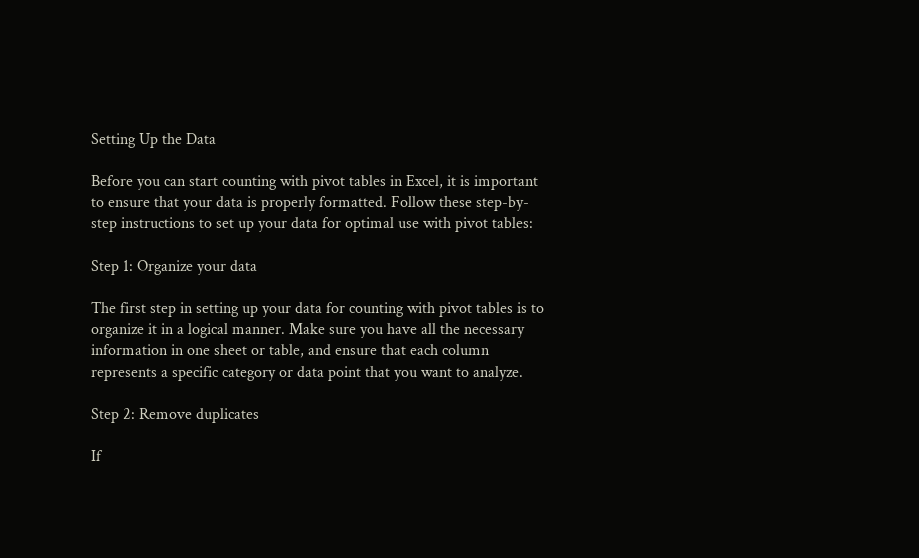Setting Up the Data

Before you can start counting with pivot tables in Excel, it is important to ensure that your data is properly formatted. Follow these step-by-step instructions to set up your data for optimal use with pivot tables:

Step 1: Organize your data

The first step in setting up your data for counting with pivot tables is to organize it in a logical manner. Make sure you have all the necessary information in one sheet or table, and ensure that each column represents a specific category or data point that you want to analyze.

Step 2: Remove duplicates

If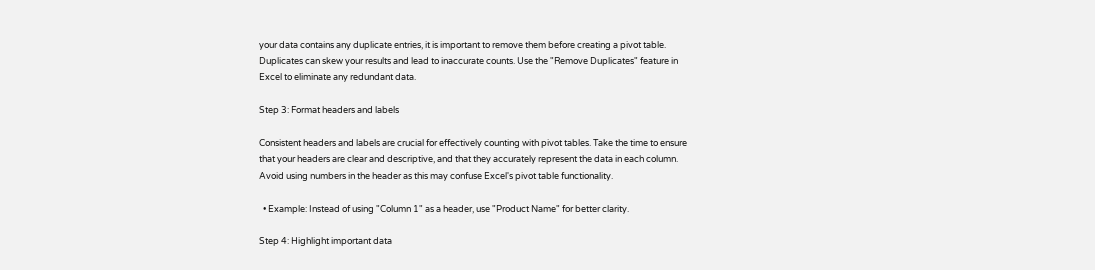your data contains any duplicate entries, it is important to remove them before creating a pivot table. Duplicates can skew your results and lead to inaccurate counts. Use the "Remove Duplicates" feature in Excel to eliminate any redundant data.

Step 3: Format headers and labels

Consistent headers and labels are crucial for effectively counting with pivot tables. Take the time to ensure that your headers are clear and descriptive, and that they accurately represent the data in each column. Avoid using numbers in the header as this may confuse Excel's pivot table functionality.

  • Example: Instead of using "Column 1" as a header, use "Product Name" for better clarity.

Step 4: Highlight important data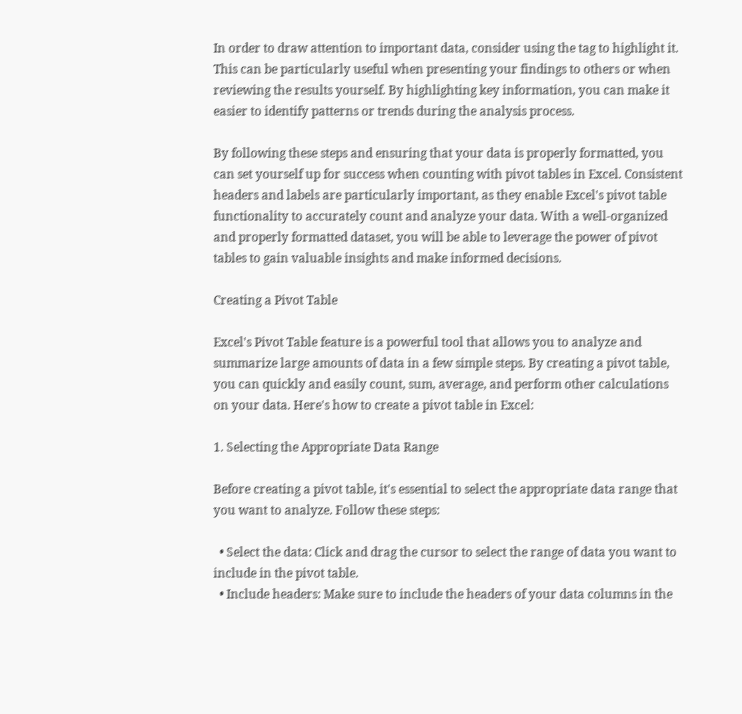In order to draw attention to important data, consider using the tag to highlight it. This can be particularly useful when presenting your findings to others or when reviewing the results yourself. By highlighting key information, you can make it easier to identify patterns or trends during the analysis process.

By following these steps and ensuring that your data is properly formatted, you can set yourself up for success when counting with pivot tables in Excel. Consistent headers and labels are particularly important, as they enable Excel's pivot table functionality to accurately count and analyze your data. With a well-organized and properly formatted dataset, you will be able to leverage the power of pivot tables to gain valuable insights and make informed decisions.

Creating a Pivot Table

Excel's Pivot Table feature is a powerful tool that allows you to analyze and summarize large amounts of data in a few simple steps. By creating a pivot table, you can quickly and easily count, sum, average, and perform other calculations on your data. Here's how to create a pivot table in Excel:

1. Selecting the Appropriate Data Range

Before creating a pivot table, it's essential to select the appropriate data range that you want to analyze. Follow these steps:

  • Select the data: Click and drag the cursor to select the range of data you want to include in the pivot table.
  • Include headers: Make sure to include the headers of your data columns in the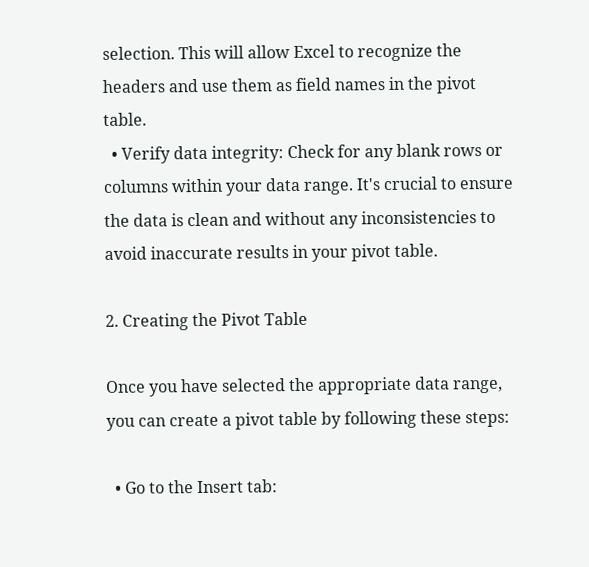selection. This will allow Excel to recognize the headers and use them as field names in the pivot table.
  • Verify data integrity: Check for any blank rows or columns within your data range. It's crucial to ensure the data is clean and without any inconsistencies to avoid inaccurate results in your pivot table.

2. Creating the Pivot Table

Once you have selected the appropriate data range, you can create a pivot table by following these steps:

  • Go to the Insert tab: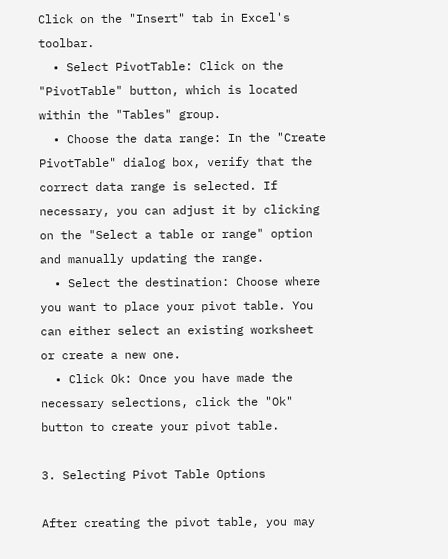Click on the "Insert" tab in Excel's toolbar.
  • Select PivotTable: Click on the "PivotTable" button, which is located within the "Tables" group.
  • Choose the data range: In the "Create PivotTable" dialog box, verify that the correct data range is selected. If necessary, you can adjust it by clicking on the "Select a table or range" option and manually updating the range.
  • Select the destination: Choose where you want to place your pivot table. You can either select an existing worksheet or create a new one.
  • Click Ok: Once you have made the necessary selections, click the "Ok" button to create your pivot table.

3. Selecting Pivot Table Options

After creating the pivot table, you may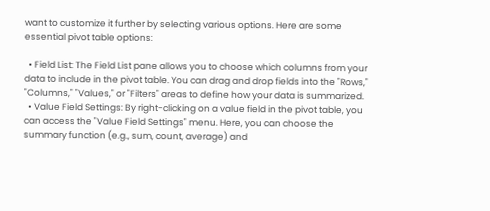want to customize it further by selecting various options. Here are some essential pivot table options:

  • Field List: The Field List pane allows you to choose which columns from your data to include in the pivot table. You can drag and drop fields into the "Rows," "Columns," "Values," or "Filters" areas to define how your data is summarized.
  • Value Field Settings: By right-clicking on a value field in the pivot table, you can access the "Value Field Settings" menu. Here, you can choose the summary function (e.g., sum, count, average) and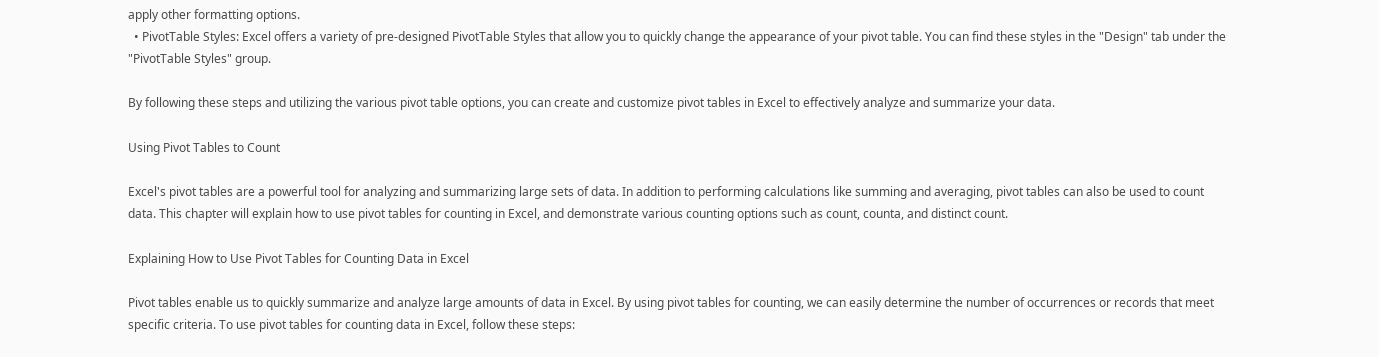apply other formatting options.
  • PivotTable Styles: Excel offers a variety of pre-designed PivotTable Styles that allow you to quickly change the appearance of your pivot table. You can find these styles in the "Design" tab under the "PivotTable Styles" group.

By following these steps and utilizing the various pivot table options, you can create and customize pivot tables in Excel to effectively analyze and summarize your data.

Using Pivot Tables to Count

Excel's pivot tables are a powerful tool for analyzing and summarizing large sets of data. In addition to performing calculations like summing and averaging, pivot tables can also be used to count data. This chapter will explain how to use pivot tables for counting in Excel, and demonstrate various counting options such as count, counta, and distinct count.

Explaining How to Use Pivot Tables for Counting Data in Excel

Pivot tables enable us to quickly summarize and analyze large amounts of data in Excel. By using pivot tables for counting, we can easily determine the number of occurrences or records that meet specific criteria. To use pivot tables for counting data in Excel, follow these steps: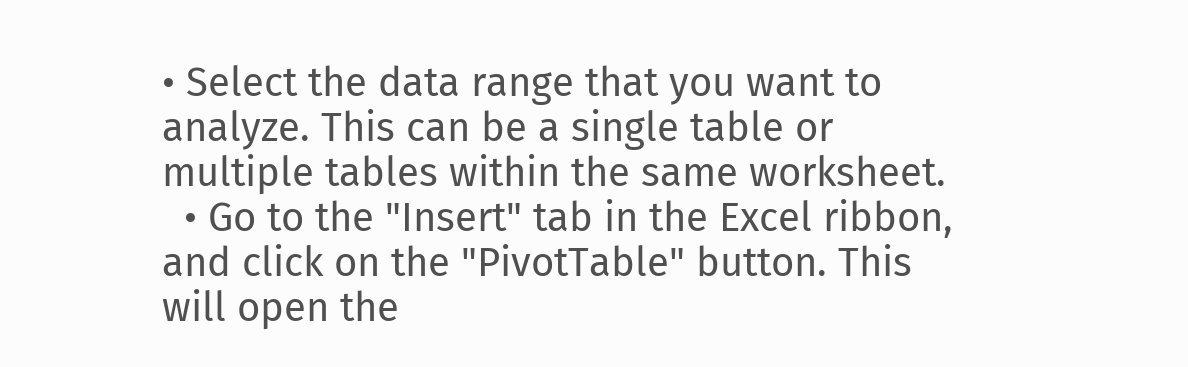• Select the data range that you want to analyze. This can be a single table or multiple tables within the same worksheet.
  • Go to the "Insert" tab in the Excel ribbon, and click on the "PivotTable" button. This will open the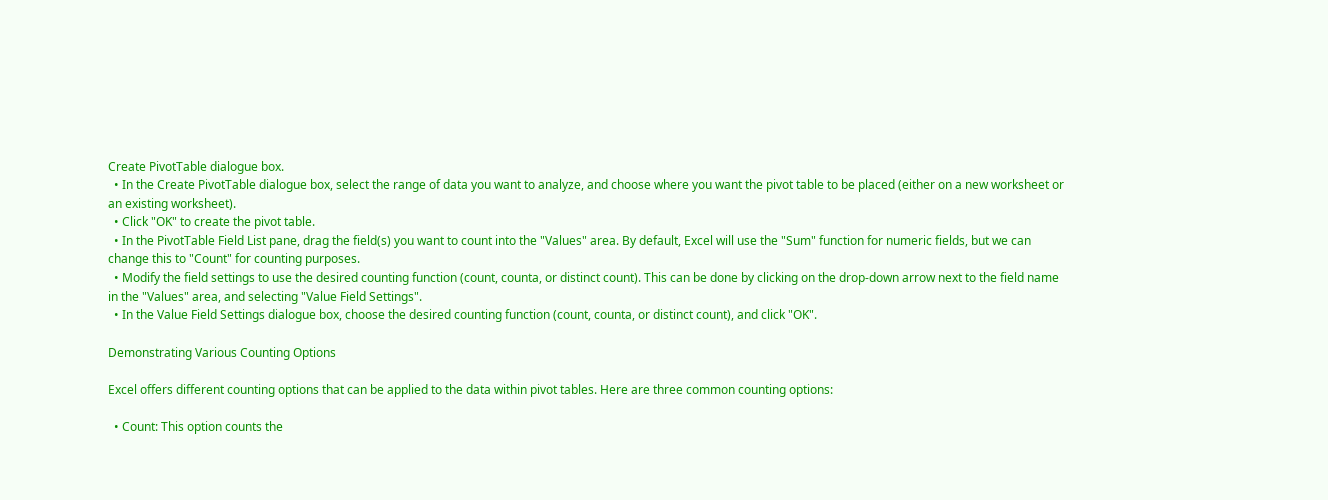Create PivotTable dialogue box.
  • In the Create PivotTable dialogue box, select the range of data you want to analyze, and choose where you want the pivot table to be placed (either on a new worksheet or an existing worksheet).
  • Click "OK" to create the pivot table.
  • In the PivotTable Field List pane, drag the field(s) you want to count into the "Values" area. By default, Excel will use the "Sum" function for numeric fields, but we can change this to "Count" for counting purposes.
  • Modify the field settings to use the desired counting function (count, counta, or distinct count). This can be done by clicking on the drop-down arrow next to the field name in the "Values" area, and selecting "Value Field Settings".
  • In the Value Field Settings dialogue box, choose the desired counting function (count, counta, or distinct count), and click "OK".

Demonstrating Various Counting Options

Excel offers different counting options that can be applied to the data within pivot tables. Here are three common counting options:

  • Count: This option counts the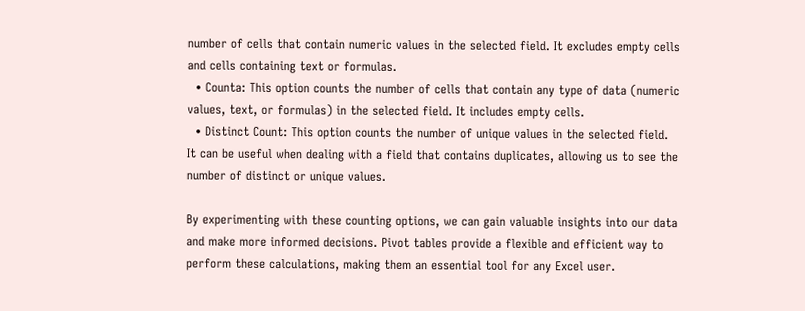number of cells that contain numeric values in the selected field. It excludes empty cells and cells containing text or formulas.
  • Counta: This option counts the number of cells that contain any type of data (numeric values, text, or formulas) in the selected field. It includes empty cells.
  • Distinct Count: This option counts the number of unique values in the selected field. It can be useful when dealing with a field that contains duplicates, allowing us to see the number of distinct or unique values.

By experimenting with these counting options, we can gain valuable insights into our data and make more informed decisions. Pivot tables provide a flexible and efficient way to perform these calculations, making them an essential tool for any Excel user.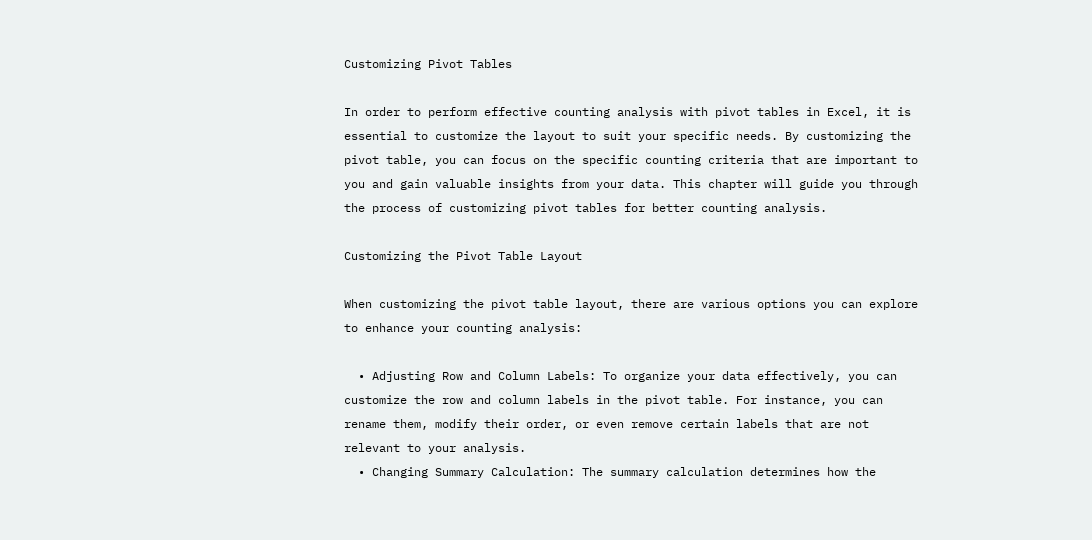Customizing Pivot Tables

In order to perform effective counting analysis with pivot tables in Excel, it is essential to customize the layout to suit your specific needs. By customizing the pivot table, you can focus on the specific counting criteria that are important to you and gain valuable insights from your data. This chapter will guide you through the process of customizing pivot tables for better counting analysis.

Customizing the Pivot Table Layout

When customizing the pivot table layout, there are various options you can explore to enhance your counting analysis:

  • Adjusting Row and Column Labels: To organize your data effectively, you can customize the row and column labels in the pivot table. For instance, you can rename them, modify their order, or even remove certain labels that are not relevant to your analysis.
  • Changing Summary Calculation: The summary calculation determines how the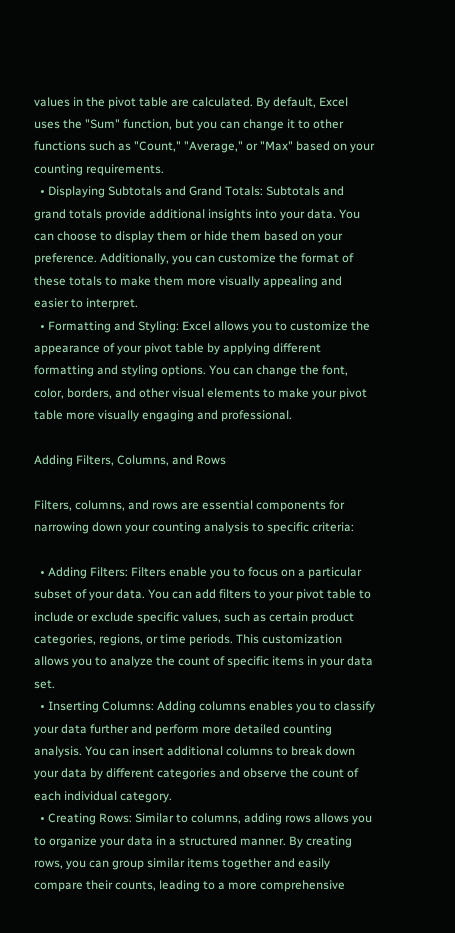values in the pivot table are calculated. By default, Excel uses the "Sum" function, but you can change it to other functions such as "Count," "Average," or "Max" based on your counting requirements.
  • Displaying Subtotals and Grand Totals: Subtotals and grand totals provide additional insights into your data. You can choose to display them or hide them based on your preference. Additionally, you can customize the format of these totals to make them more visually appealing and easier to interpret.
  • Formatting and Styling: Excel allows you to customize the appearance of your pivot table by applying different formatting and styling options. You can change the font, color, borders, and other visual elements to make your pivot table more visually engaging and professional.

Adding Filters, Columns, and Rows

Filters, columns, and rows are essential components for narrowing down your counting analysis to specific criteria:

  • Adding Filters: Filters enable you to focus on a particular subset of your data. You can add filters to your pivot table to include or exclude specific values, such as certain product categories, regions, or time periods. This customization allows you to analyze the count of specific items in your data set.
  • Inserting Columns: Adding columns enables you to classify your data further and perform more detailed counting analysis. You can insert additional columns to break down your data by different categories and observe the count of each individual category.
  • Creating Rows: Similar to columns, adding rows allows you to organize your data in a structured manner. By creating rows, you can group similar items together and easily compare their counts, leading to a more comprehensive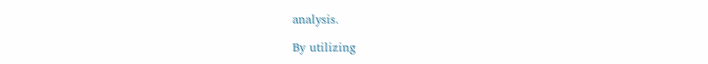analysis.

By utilizing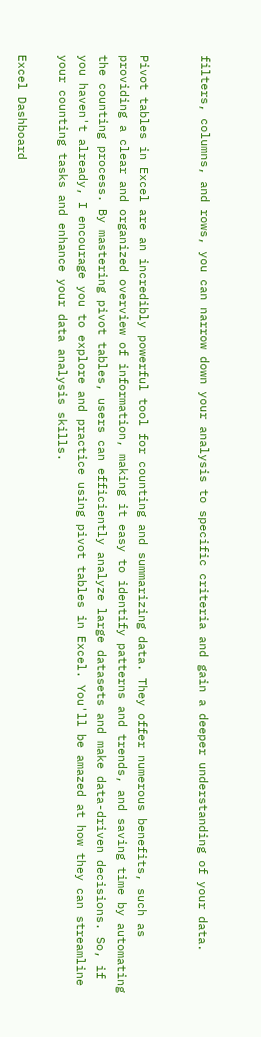filters, columns, and rows, you can narrow down your analysis to specific criteria and gain a deeper understanding of your data.


Pivot tables in Excel are an incredibly powerful tool for counting and summarizing data. They offer numerous benefits, such as providing a clear and organized overview of information, making it easy to identify patterns and trends, and saving time by automating the counting process. By mastering pivot tables, users can efficiently analyze large datasets and make data-driven decisions. So, if you haven't already, I encourage you to explore and practice using pivot tables in Excel. You'll be amazed at how they can streamline your counting tasks and enhance your data analysis skills.

Excel Dashboard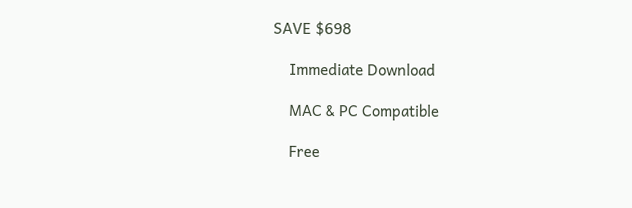SAVE $698

    Immediate Download

    MAC & PC Compatible

    Free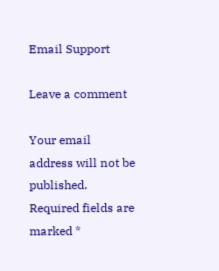Email Support

Leave a comment

Your email address will not be published. Required fields are marked *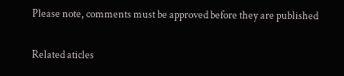Please note, comments must be approved before they are published

Related aticles